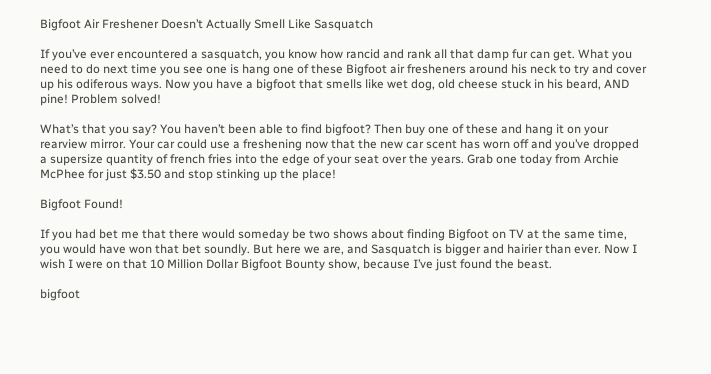Bigfoot Air Freshener Doesn’t Actually Smell Like Sasquatch

If you’ve ever encountered a sasquatch, you know how rancid and rank all that damp fur can get. What you need to do next time you see one is hang one of these Bigfoot air fresheners around his neck to try and cover up his odiferous ways. Now you have a bigfoot that smells like wet dog, old cheese stuck in his beard, AND pine! Problem solved!

What’s that you say? You haven’t been able to find bigfoot? Then buy one of these and hang it on your rearview mirror. Your car could use a freshening now that the new car scent has worn off and you’ve dropped a supersize quantity of french fries into the edge of your seat over the years. Grab one today from Archie McPhee for just $3.50 and stop stinking up the place!

Bigfoot Found!

If you had bet me that there would someday be two shows about finding Bigfoot on TV at the same time, you would have won that bet soundly. But here we are, and Sasquatch is bigger and hairier than ever. Now I wish I were on that 10 Million Dollar Bigfoot Bounty show, because I’ve just found the beast.

bigfoot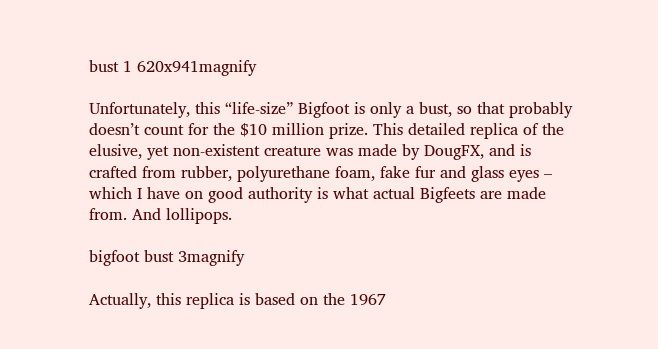bust 1 620x941magnify

Unfortunately, this “life-size” Bigfoot is only a bust, so that probably doesn’t count for the $10 million prize. This detailed replica of the elusive, yet non-existent creature was made by DougFX, and is crafted from rubber, polyurethane foam, fake fur and glass eyes – which I have on good authority is what actual Bigfeets are made from. And lollipops.

bigfoot bust 3magnify

Actually, this replica is based on the 1967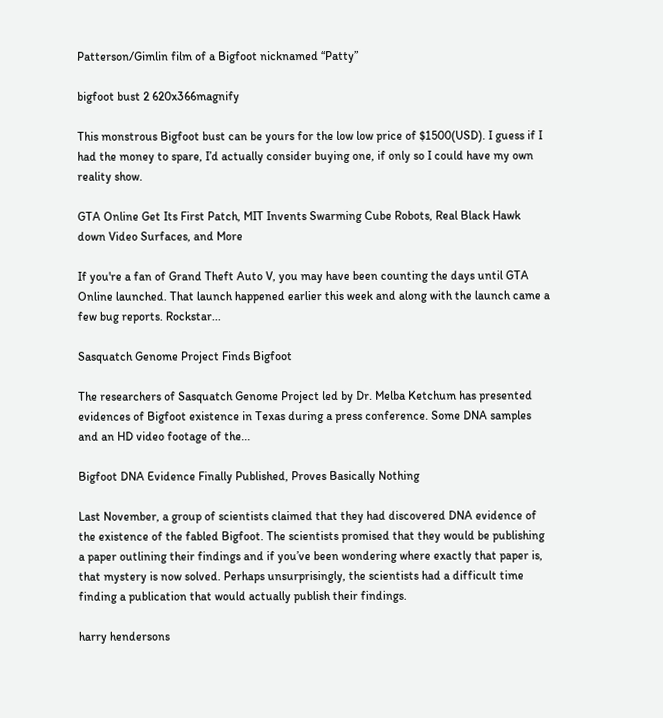Patterson/Gimlin film of a Bigfoot nicknamed “Patty”

bigfoot bust 2 620x366magnify

This monstrous Bigfoot bust can be yours for the low low price of $1500(USD). I guess if I had the money to spare, I’d actually consider buying one, if only so I could have my own reality show.

GTA Online Get Its First Patch, MIT Invents Swarming Cube Robots, Real Black Hawk down Video Surfaces, and More

If you're a fan of Grand Theft Auto V, you may have been counting the days until GTA Online launched. That launch happened earlier this week and along with the launch came a few bug reports. Rockstar...

Sasquatch Genome Project Finds Bigfoot

The researchers of Sasquatch Genome Project led by Dr. Melba Ketchum has presented evidences of Bigfoot existence in Texas during a press conference. Some DNA samples and an HD video footage of the...

Bigfoot DNA Evidence Finally Published, Proves Basically Nothing

Last November, a group of scientists claimed that they had discovered DNA evidence of the existence of the fabled Bigfoot. The scientists promised that they would be publishing a paper outlining their findings and if you’ve been wondering where exactly that paper is, that mystery is now solved. Perhaps unsurprisingly, the scientists had a difficult time finding a publication that would actually publish their findings.

harry hendersons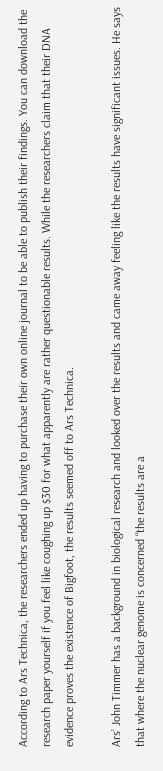According to Ars Technica, the researchers ended up having to purchase their own online journal to be able to publish their findings. You can download the research paper yourself if you feel like coughing up $30 for what apparently are rather questionable results. While the researchers claim that their DNA evidence proves the existence of Bigfoot, the results seemed off to Ars Technica.

Ars’ John Timmer has a background in biological research and looked over the results and came away feeling like the results have significant issues. He says that where the nuclear genome is concerned “the results are a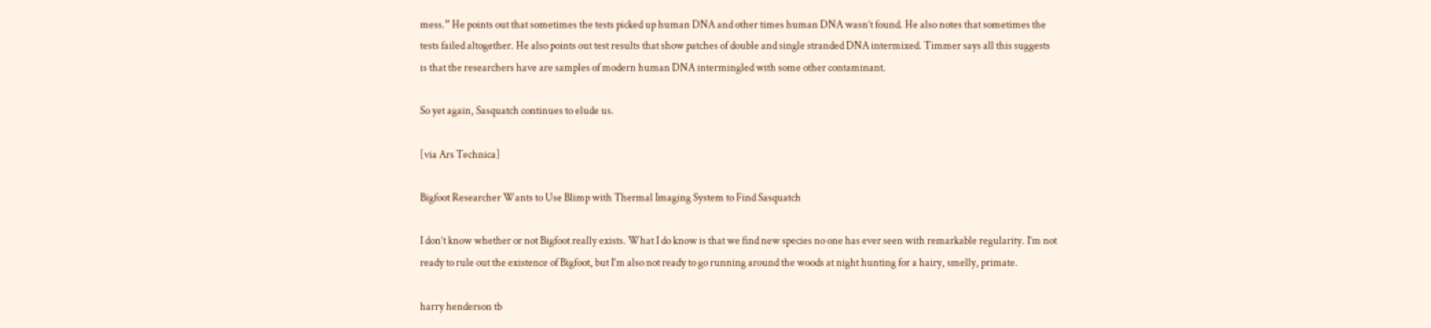mess.” He points out that sometimes the tests picked up human DNA and other times human DNA wasn’t found. He also notes that sometimes the tests failed altogether. He also points out test results that show patches of double and single stranded DNA intermixed. Timmer says all this suggests is that the researchers have are samples of modern human DNA intermingled with some other contaminant.

So yet again, Sasquatch continues to elude us.

[via Ars Technica]

Bigfoot Researcher Wants to Use Blimp with Thermal Imaging System to Find Sasquatch

I don’t know whether or not Bigfoot really exists. What I do know is that we find new species no one has ever seen with remarkable regularity. I’m not ready to rule out the existence of Bigfoot, but I’m also not ready to go running around the woods at night hunting for a hairy, smelly, primate.

harry henderson tb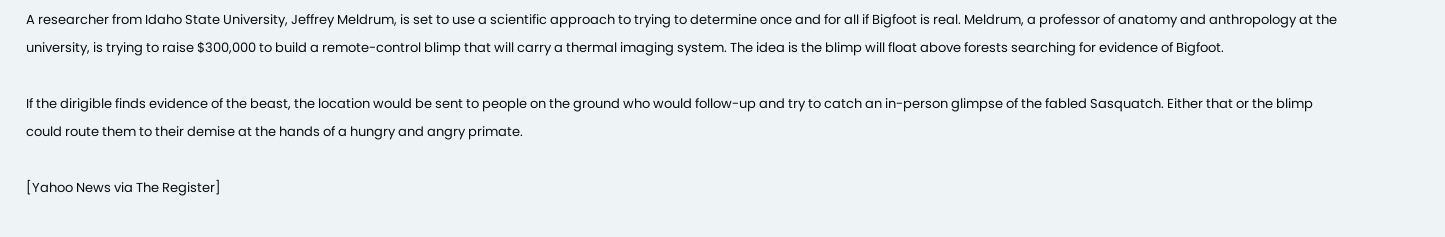A researcher from Idaho State University, Jeffrey Meldrum, is set to use a scientific approach to trying to determine once and for all if Bigfoot is real. Meldrum, a professor of anatomy and anthropology at the university, is trying to raise $300,000 to build a remote-control blimp that will carry a thermal imaging system. The idea is the blimp will float above forests searching for evidence of Bigfoot.

If the dirigible finds evidence of the beast, the location would be sent to people on the ground who would follow-up and try to catch an in-person glimpse of the fabled Sasquatch. Either that or the blimp could route them to their demise at the hands of a hungry and angry primate.

[Yahoo News via The Register]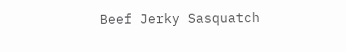Beef Jerky Sasquatch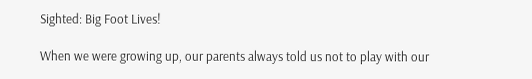Sighted: Big Foot Lives!

When we were growing up, our parents always told us not to play with our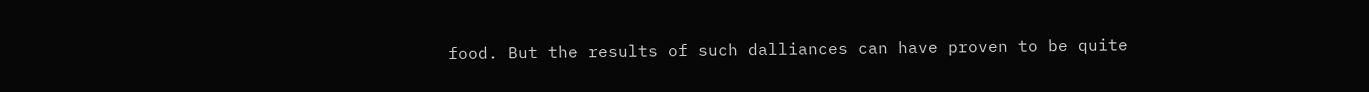food. But the results of such dalliances can have proven to be quite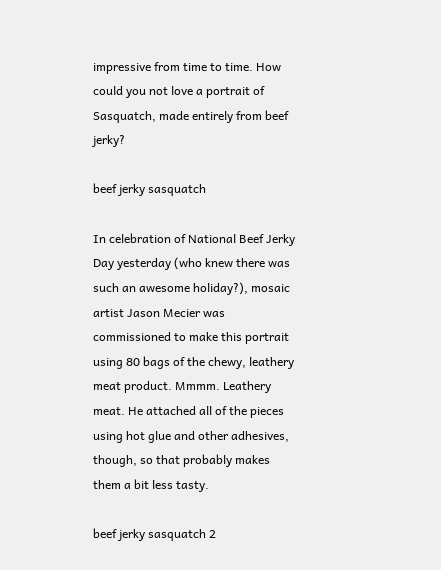impressive from time to time. How could you not love a portrait of Sasquatch, made entirely from beef jerky?

beef jerky sasquatch

In celebration of National Beef Jerky Day yesterday (who knew there was such an awesome holiday?), mosaic artist Jason Mecier was commissioned to make this portrait using 80 bags of the chewy, leathery meat product. Mmmm. Leathery meat. He attached all of the pieces using hot glue and other adhesives, though, so that probably makes them a bit less tasty.

beef jerky sasquatch 2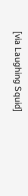[via Laughing Squid]